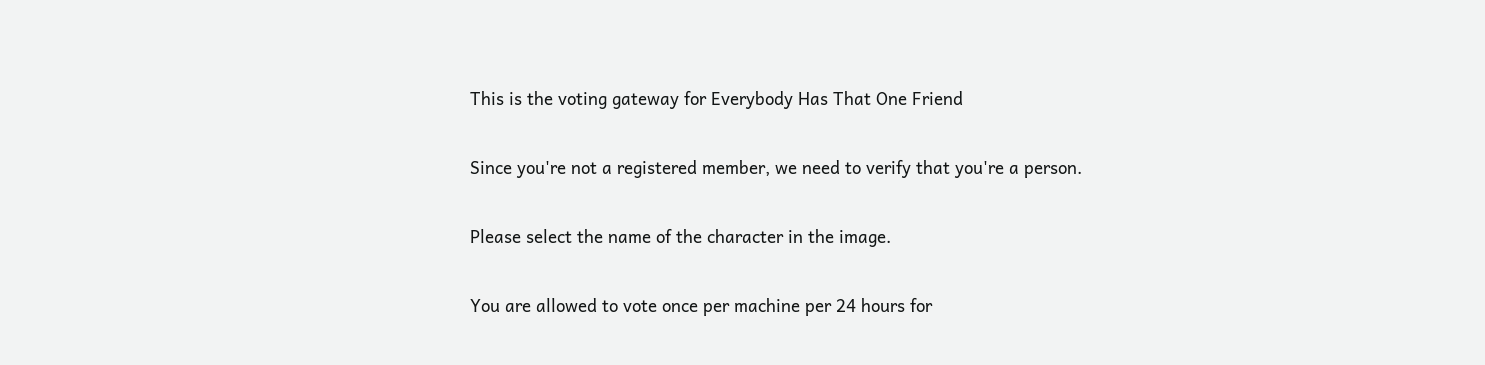This is the voting gateway for Everybody Has That One Friend

Since you're not a registered member, we need to verify that you're a person.

Please select the name of the character in the image.

You are allowed to vote once per machine per 24 hours for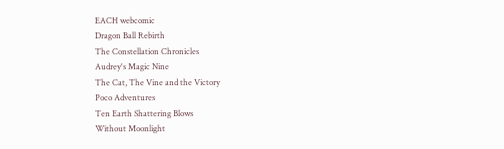EACH webcomic
Dragon Ball Rebirth
The Constellation Chronicles
Audrey's Magic Nine
The Cat, The Vine and the Victory
Poco Adventures
Ten Earth Shattering Blows
Without Moonlight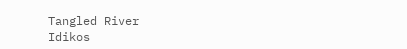Tangled River
Idikos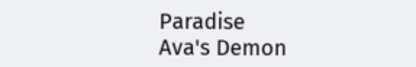Paradise
Ava's Demon